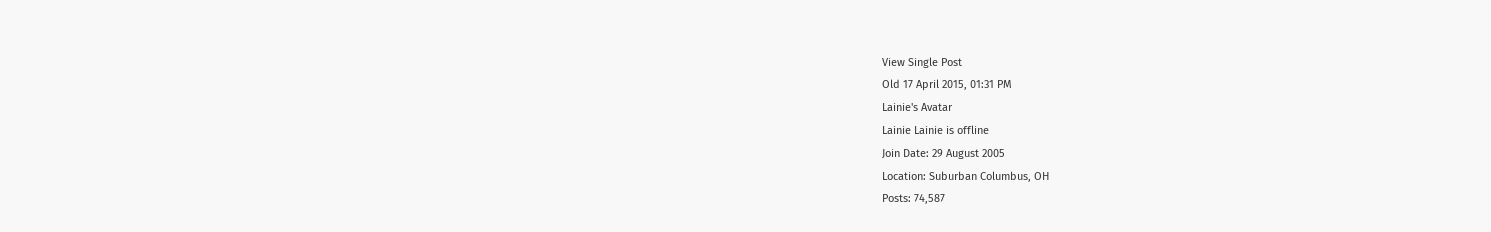View Single Post
Old 17 April 2015, 01:31 PM
Lainie's Avatar
Lainie Lainie is offline
Join Date: 29 August 2005
Location: Suburban Columbus, OH
Posts: 74,587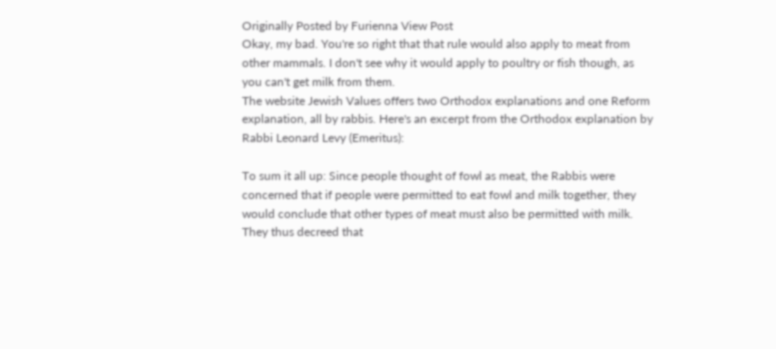Originally Posted by Furienna View Post
Okay, my bad. You're so right that that rule would also apply to meat from other mammals. I don't see why it would apply to poultry or fish though, as you can't get milk from them.
The website Jewish Values offers two Orthodox explanations and one Reform explanation, all by rabbis. Here's an excerpt from the Orthodox explanation by Rabbi Leonard Levy (Emeritus):

To sum it all up: Since people thought of fowl as meat, the Rabbis were concerned that if people were permitted to eat fowl and milk together, they would conclude that other types of meat must also be permitted with milk. They thus decreed that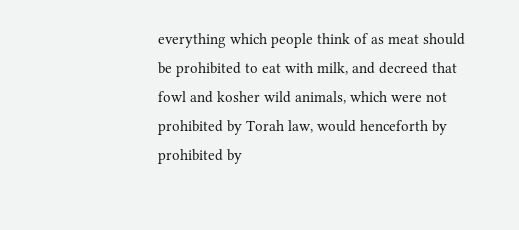everything which people think of as meat should be prohibited to eat with milk, and decreed that fowl and kosher wild animals, which were not prohibited by Torah law, would henceforth by prohibited by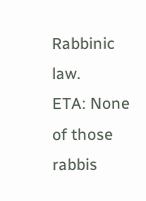Rabbinic law.
ETA: None of those rabbis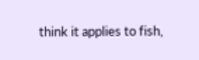think it applies to fish,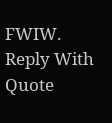FWIW.
Reply With Quote